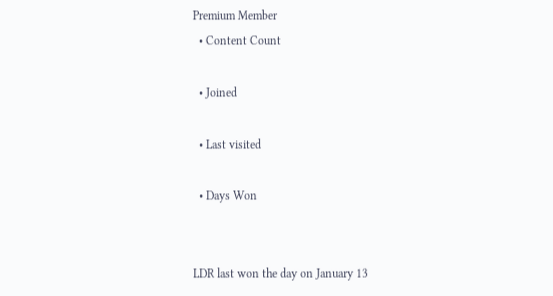Premium Member
  • Content Count

  • Joined

  • Last visited

  • Days Won


LDR last won the day on January 13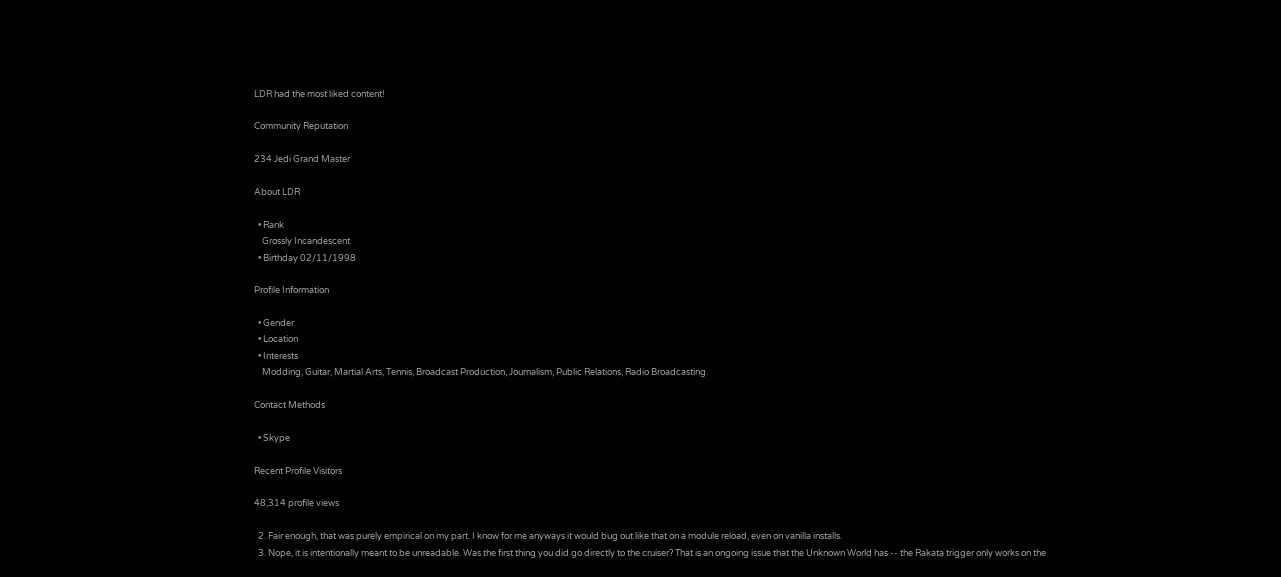LDR had the most liked content!

Community Reputation

234 Jedi Grand Master

About LDR

  • Rank
    Grossly Incandescent
  • Birthday 02/11/1998

Profile Information

  • Gender
  • Location
  • Interests
    Modding, Guitar, Martial Arts, Tennis, Broadcast Production, Journalism, Public Relations, Radio Broadcasting.

Contact Methods

  • Skype

Recent Profile Visitors

48,314 profile views

  2. Fair enough, that was purely empirical on my part. I know for me anyways it would bug out like that on a module reload, even on vanilla installs.
  3. Nope, it is intentionally meant to be unreadable. Was the first thing you did go directly to the cruiser? That is an ongoing issue that the Unknown World has -- the Rakata trigger only works on the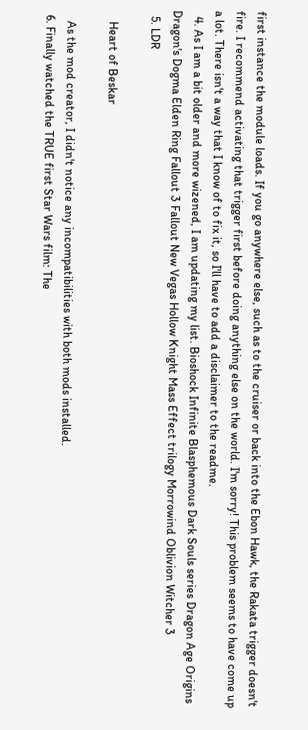first instance the module loads. If you go anywhere else, such as to the cruiser or back into the Ebon Hawk, the Rakata trigger doesn't fire. I recommend activating that trigger first before doing anything else on the world. I'm sorry! This problem seems to have come up a lot. There isn't a way that I know of to fix it, so I'll have to add a disclaimer to the readme.
  4. As I am a bit older and more wizened, I am updating my list. Bioshock Infinite Blasphemous Dark Souls series Dragon Age Origins Dragon's Dogma Elden Ring Fallout 3 Fallout New Vegas Hollow Knight Mass Effect trilogy Morrowind Oblivion Witcher 3
  5. LDR

    Heart of Beskar

    As the mod creator, I didn't notice any incompatibilities with both mods installed.
  6. Finally watched the TRUE first Star Wars film: The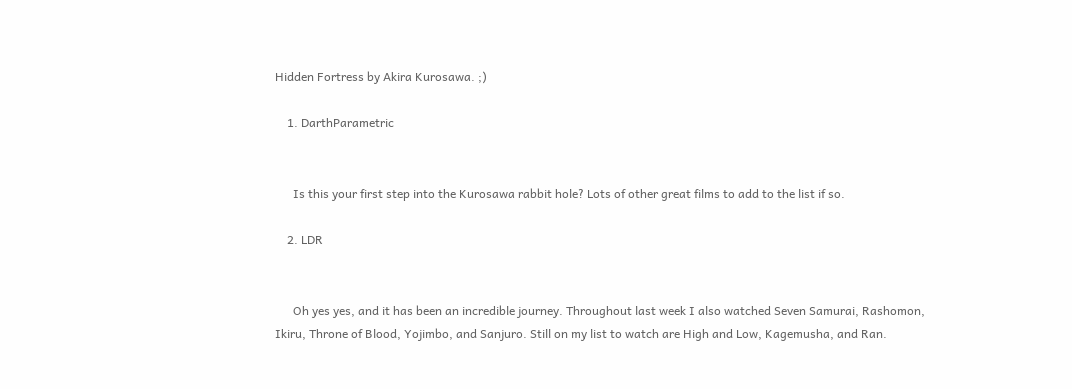Hidden Fortress by Akira Kurosawa. ;)

    1. DarthParametric


      Is this your first step into the Kurosawa rabbit hole? Lots of other great films to add to the list if so.

    2. LDR


      Oh yes yes, and it has been an incredible journey. Throughout last week I also watched Seven Samurai, Rashomon, Ikiru, Throne of Blood, Yojimbo, and Sanjuro. Still on my list to watch are High and Low, Kagemusha, and Ran.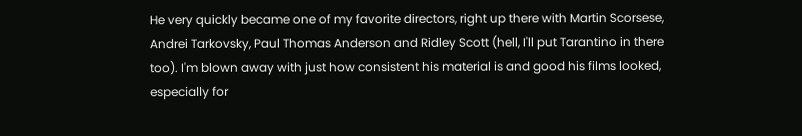He very quickly became one of my favorite directors, right up there with Martin Scorsese, Andrei Tarkovsky, Paul Thomas Anderson and Ridley Scott (hell, I'll put Tarantino in there too). I'm blown away with just how consistent his material is and good his films looked, especially for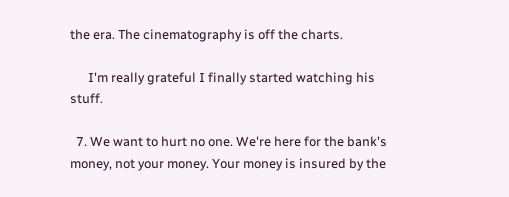the era. The cinematography is off the charts.

      I'm really grateful I finally started watching his stuff.

  7. We want to hurt no one. We're here for the bank's money, not your money. Your money is insured by the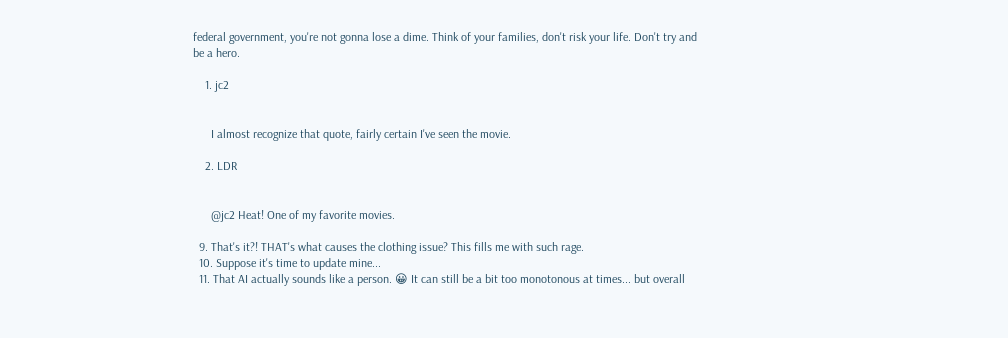federal government, you're not gonna lose a dime. Think of your families, don't risk your life. Don't try and be a hero.

    1. jc2


      I almost recognize that quote, fairly certain I've seen the movie.

    2. LDR


      @jc2 Heat! One of my favorite movies.

  9. That's it?! THAT's what causes the clothing issue? This fills me with such rage.
  10. Suppose it's time to update mine...
  11. That AI actually sounds like a person. 😀 It can still be a bit too monotonous at times... but overall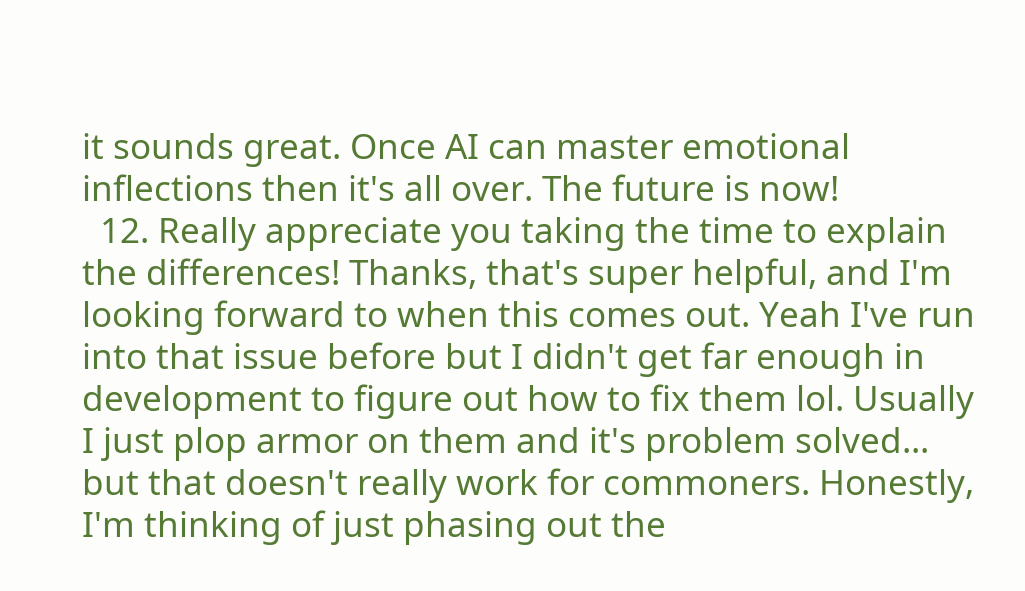it sounds great. Once AI can master emotional inflections then it's all over. The future is now!
  12. Really appreciate you taking the time to explain the differences! Thanks, that's super helpful, and I'm looking forward to when this comes out. Yeah I've run into that issue before but I didn't get far enough in development to figure out how to fix them lol. Usually I just plop armor on them and it's problem solved... but that doesn't really work for commoners. Honestly, I'm thinking of just phasing out the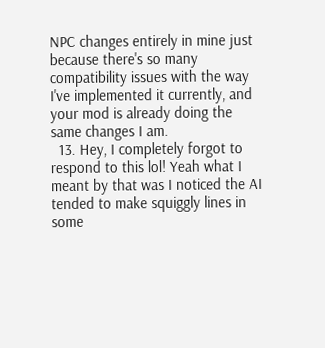NPC changes entirely in mine just because there's so many compatibility issues with the way I've implemented it currently, and your mod is already doing the same changes I am.
  13. Hey, I completely forgot to respond to this lol! Yeah what I meant by that was I noticed the AI tended to make squiggly lines in some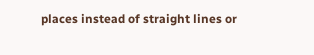places instead of straight lines or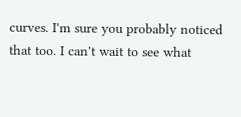curves. I'm sure you probably noticed that too. I can't wait to see what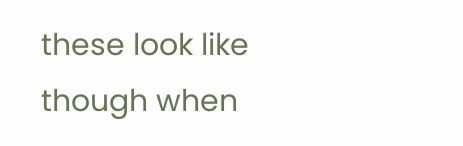these look like though when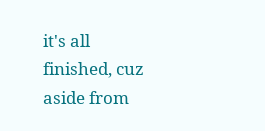it's all finished, cuz aside from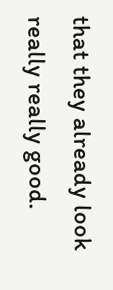that they already look really really good.